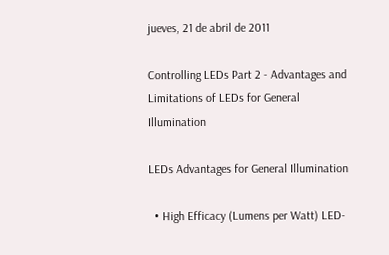jueves, 21 de abril de 2011

Controlling LEDs Part 2 - Advantages and Limitations of LEDs for General Illumination

LEDs Advantages for General Illumination

  • High Efficacy (Lumens per Watt) LED-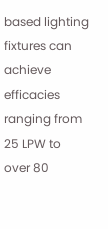based lighting fixtures can achieve efficacies ranging from 25 LPW to over 80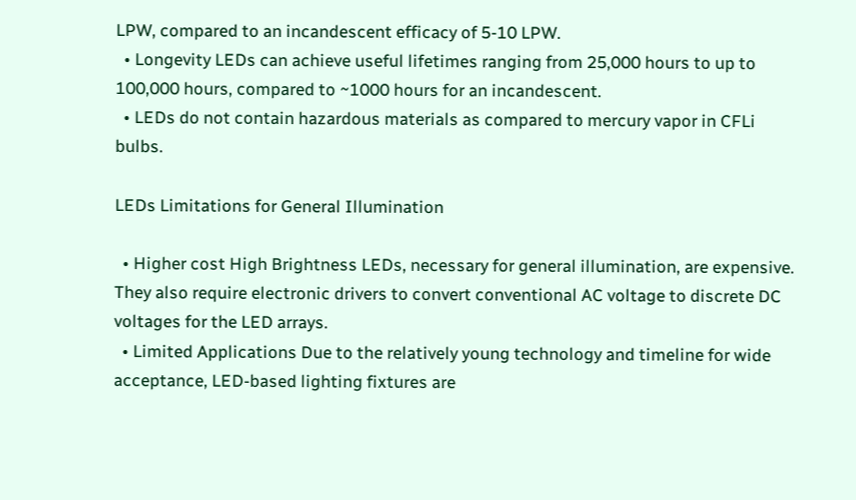LPW, compared to an incandescent efficacy of 5-10 LPW.
  • Longevity LEDs can achieve useful lifetimes ranging from 25,000 hours to up to 100,000 hours, compared to ~1000 hours for an incandescent.
  • LEDs do not contain hazardous materials as compared to mercury vapor in CFLi bulbs.

LEDs Limitations for General Illumination

  • Higher cost High Brightness LEDs, necessary for general illumination, are expensive. They also require electronic drivers to convert conventional AC voltage to discrete DC voltages for the LED arrays.
  • Limited Applications Due to the relatively young technology and timeline for wide acceptance, LED-based lighting fixtures are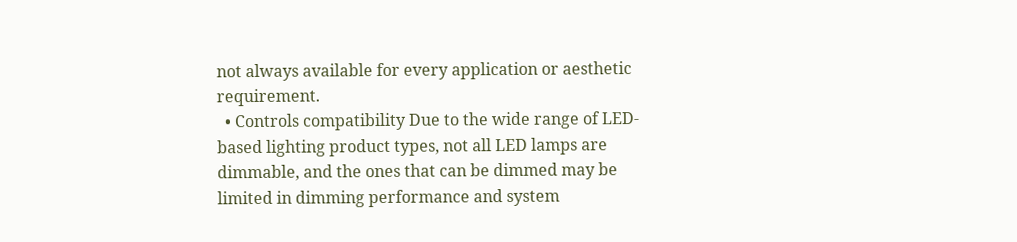not always available for every application or aesthetic requirement.
  • Controls compatibility Due to the wide range of LED-based lighting product types, not all LED lamps are dimmable, and the ones that can be dimmed may be limited in dimming performance and system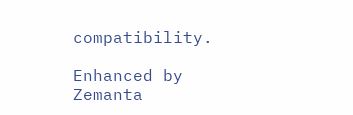compatibility.

Enhanced by Zemanta